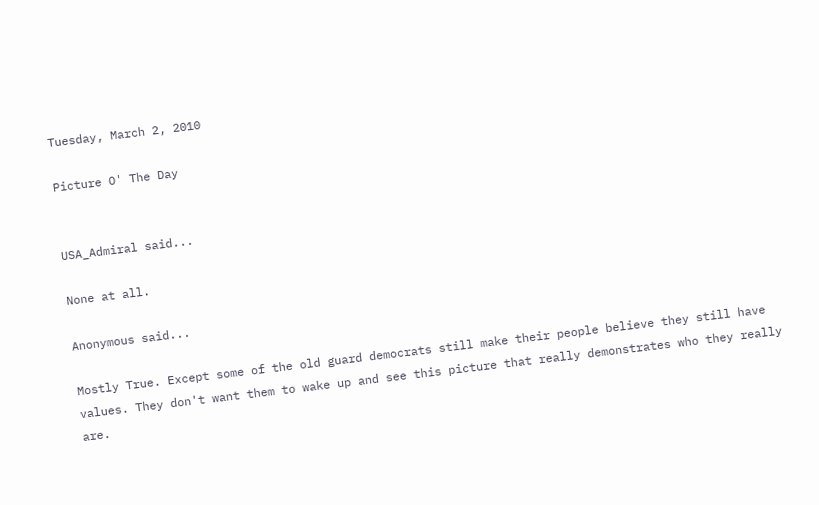Tuesday, March 2, 2010

Picture O' The Day


USA_Admiral said...

None at all.

Anonymous said...

Mostly True. Except some of the old guard democrats still make their people believe they still have values. They don't want them to wake up and see this picture that really demonstrates who they really are.